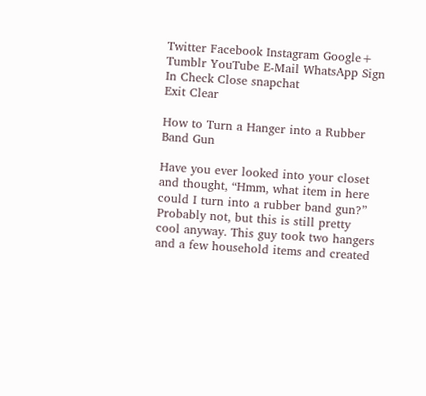Twitter Facebook Instagram Google+ Tumblr YouTube E-Mail WhatsApp Sign In Check Close snapchat
Exit Clear

How to Turn a Hanger into a Rubber Band Gun

Have you ever looked into your closet and thought, “Hmm, what item in here could I turn into a rubber band gun?” Probably not, but this is still pretty cool anyway. This guy took two hangers and a few household items and created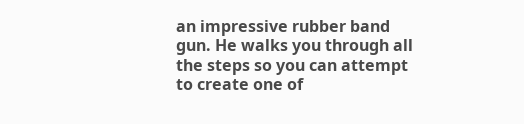an impressive rubber band gun. He walks you through all the steps so you can attempt to create one of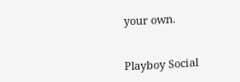your own.


Playboy Social